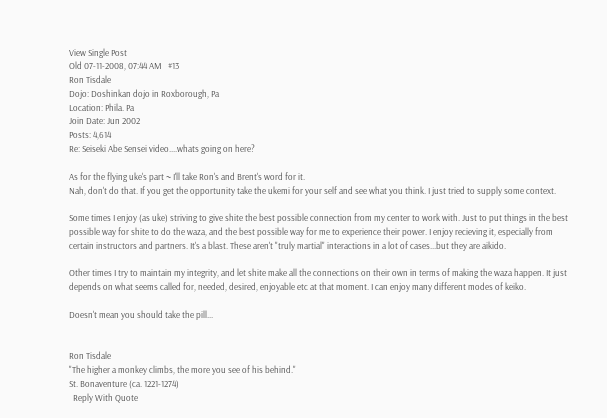View Single Post
Old 07-11-2008, 07:44 AM   #13
Ron Tisdale
Dojo: Doshinkan dojo in Roxborough, Pa
Location: Phila. Pa
Join Date: Jun 2002
Posts: 4,614
Re: Seiseki Abe Sensei video....whats going on here?

As for the flying uke's part ~ I'll take Ron's and Brent's word for it.
Nah, don't do that. If you get the opportunity take the ukemi for your self and see what you think. I just tried to supply some context.

Some times I enjoy (as uke) striving to give shite the best possible connection from my center to work with. Just to put things in the best possible way for shite to do the waza, and the best possible way for me to experience their power. I enjoy recieving it, especially from certain instructors and partners. It's a blast. These aren't "truly martial" interactions in a lot of cases...but they are aikido.

Other times I try to maintain my integrity, and let shite make all the connections on their own in terms of making the waza happen. It just depends on what seems called for, needed, desired, enjoyable etc at that moment. I can enjoy many different modes of keiko.

Doesn't mean you should take the pill...


Ron Tisdale
"The higher a monkey climbs, the more you see of his behind."
St. Bonaventure (ca. 1221-1274)
  Reply With Quote